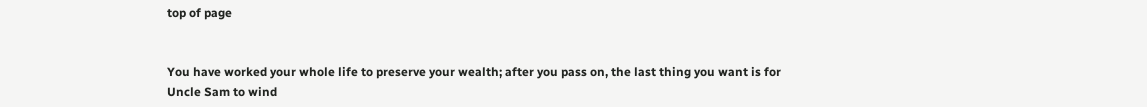top of page


You have worked your whole life to preserve your wealth; after you pass on, the last thing you want is for Uncle Sam to wind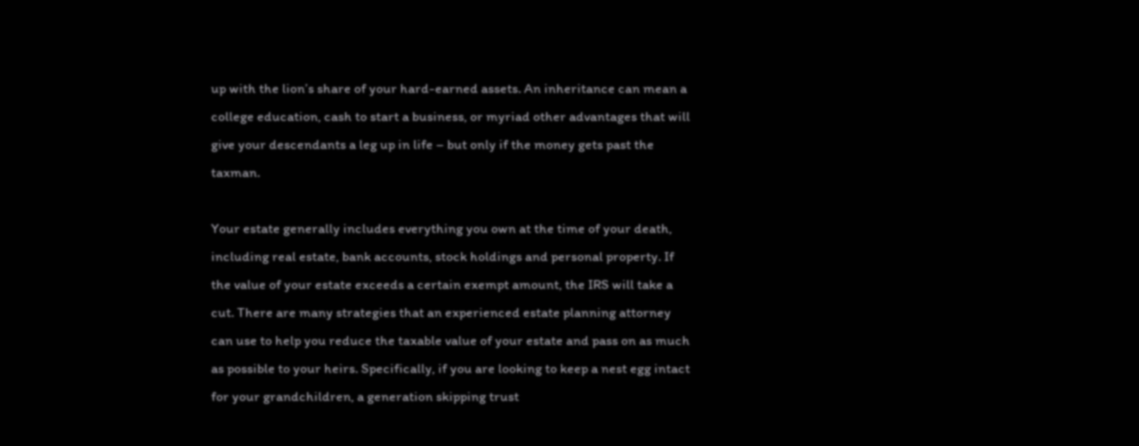up with the lion’s share of your hard-earned assets. An inheritance can mean a college education, cash to start a business, or myriad other advantages that will give your descendants a leg up in life – but only if the money gets past the taxman.

Your estate generally includes everything you own at the time of your death, including real estate, bank accounts, stock holdings and personal property. If the value of your estate exceeds a certain exempt amount, the IRS will take a cut. There are many strategies that an experienced estate planning attorney can use to help you reduce the taxable value of your estate and pass on as much as possible to your heirs. Specifically, if you are looking to keep a nest egg intact for your grandchildren, a generation skipping trust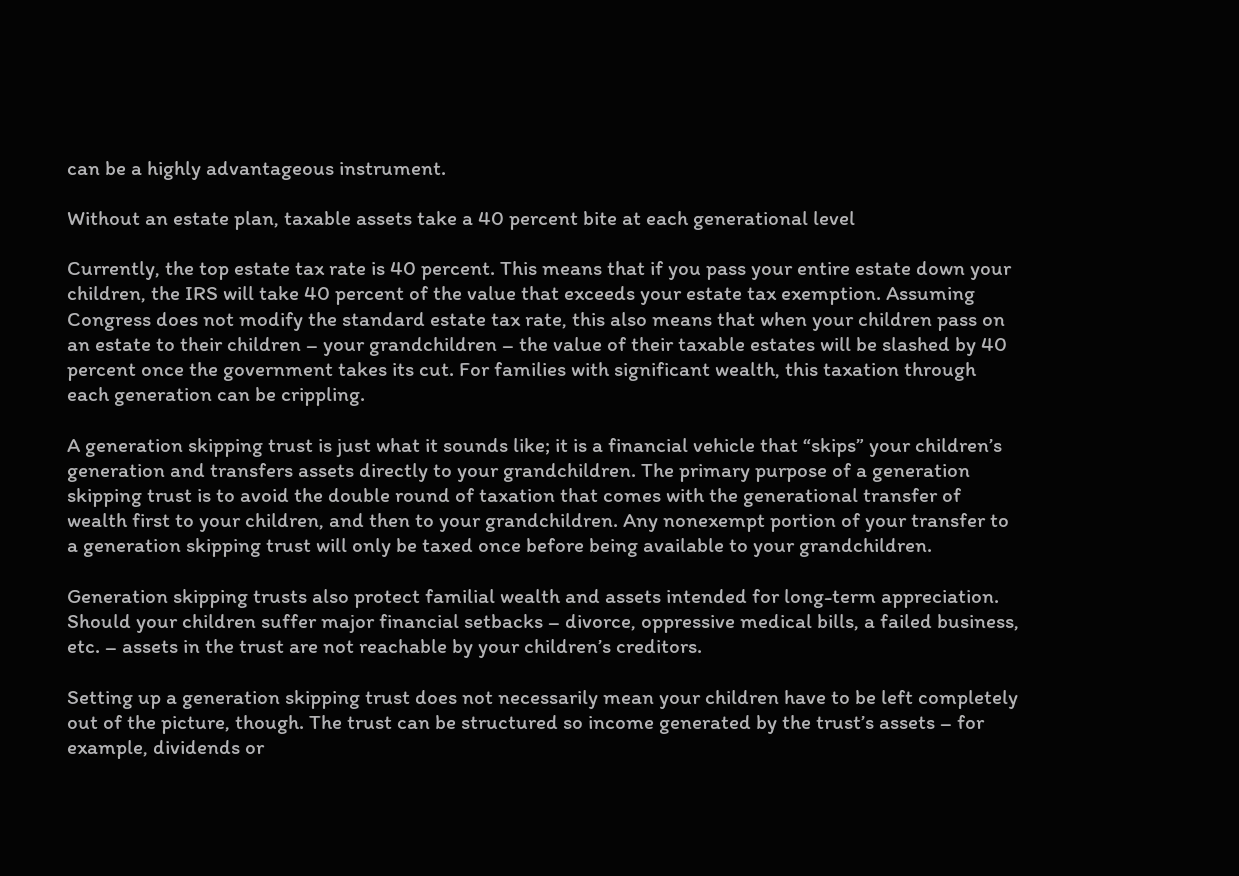can be a highly advantageous instrument.

Without an estate plan, taxable assets take a 40 percent bite at each generational level

Currently, the top estate tax rate is 40 percent. This means that if you pass your entire estate down your children, the IRS will take 40 percent of the value that exceeds your estate tax exemption. Assuming Congress does not modify the standard estate tax rate, this also means that when your children pass on an estate to their children – your grandchildren – the value of their taxable estates will be slashed by 40 percent once the government takes its cut. For families with significant wealth, this taxation through each generation can be crippling.

A generation skipping trust is just what it sounds like; it is a financial vehicle that “skips” your children’s generation and transfers assets directly to your grandchildren. The primary purpose of a generation skipping trust is to avoid the double round of taxation that comes with the generational transfer of wealth first to your children, and then to your grandchildren. Any nonexempt portion of your transfer to a generation skipping trust will only be taxed once before being available to your grandchildren.

Generation skipping trusts also protect familial wealth and assets intended for long-term appreciation. Should your children suffer major financial setbacks – divorce, oppressive medical bills, a failed business, etc. – assets in the trust are not reachable by your children’s creditors.

Setting up a generation skipping trust does not necessarily mean your children have to be left completely out of the picture, though. The trust can be structured so income generated by the trust’s assets – for example, dividends or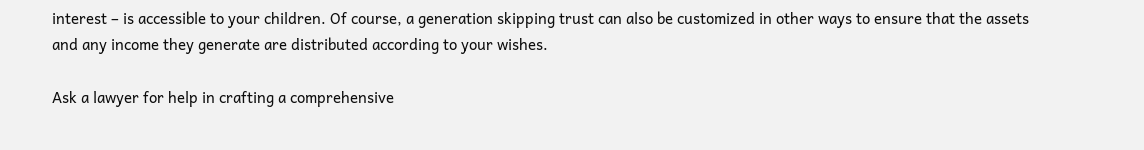interest – is accessible to your children. Of course, a generation skipping trust can also be customized in other ways to ensure that the assets and any income they generate are distributed according to your wishes.

Ask a lawyer for help in crafting a comprehensive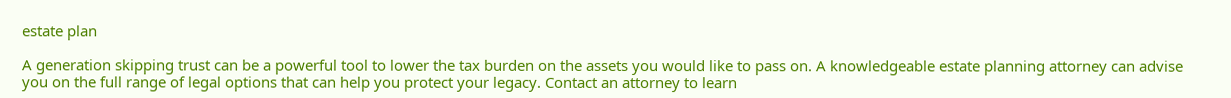estate plan

A generation skipping trust can be a powerful tool to lower the tax burden on the assets you would like to pass on. A knowledgeable estate planning attorney can advise you on the full range of legal options that can help you protect your legacy. Contact an attorney to learn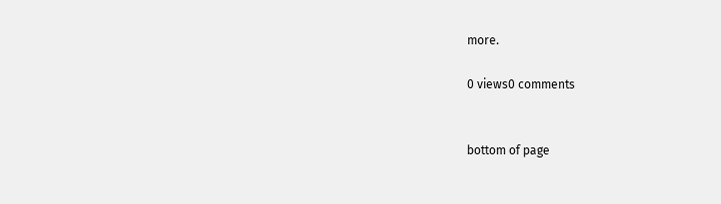more.

0 views0 comments


bottom of page